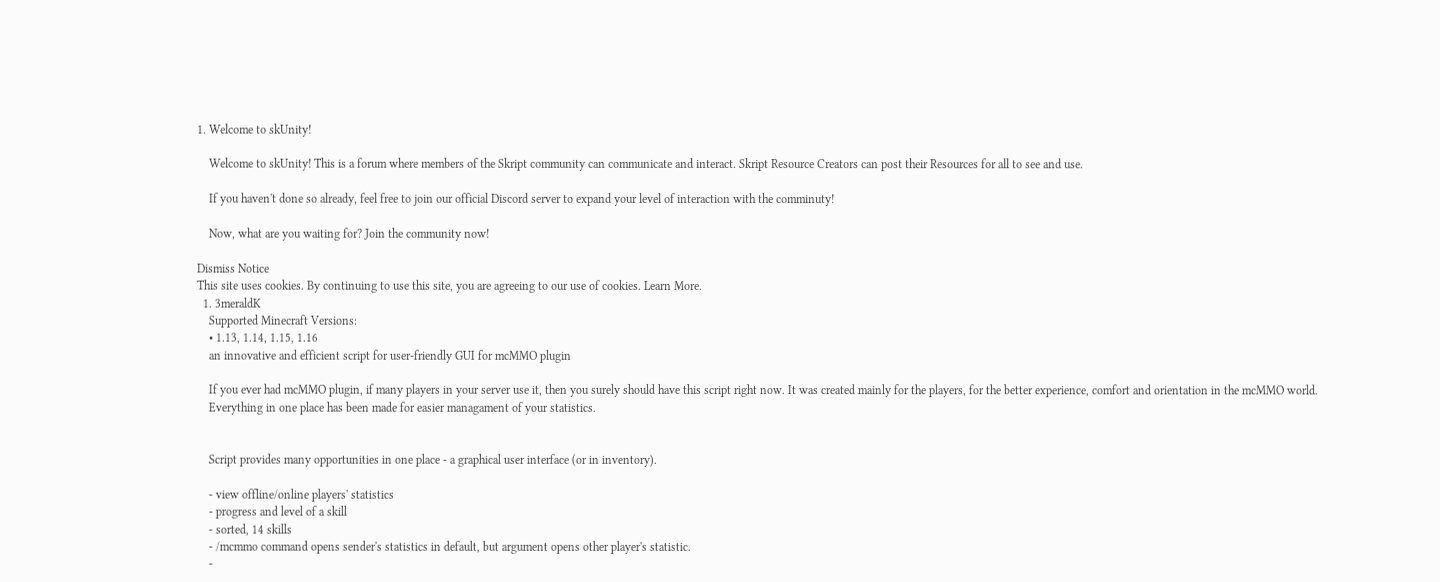1. Welcome to skUnity!

    Welcome to skUnity! This is a forum where members of the Skript community can communicate and interact. Skript Resource Creators can post their Resources for all to see and use.

    If you haven't done so already, feel free to join our official Discord server to expand your level of interaction with the comminuty!

    Now, what are you waiting for? Join the community now!

Dismiss Notice
This site uses cookies. By continuing to use this site, you are agreeing to our use of cookies. Learn More.
  1. 3meraldK
    Supported Minecraft Versions:
    • 1.13, 1.14, 1.15, 1.16
    an innovative and efficient script for user-friendly GUI for mcMMO plugin

    If you ever had mcMMO plugin, if many players in your server use it, then you surely should have this script right now. It was created mainly for the players, for the better experience, comfort and orientation in the mcMMO world.
    Everything in one place has been made for easier managament of your statistics.


    Script provides many opportunities in one place - a graphical user interface (or in inventory).

    - view offline/online players' statistics
    - progress and level of a skill
    - sorted, 14 skills
    - /mcmmo command opens sender's statistics in default, but argument opens other player's statistic.
    -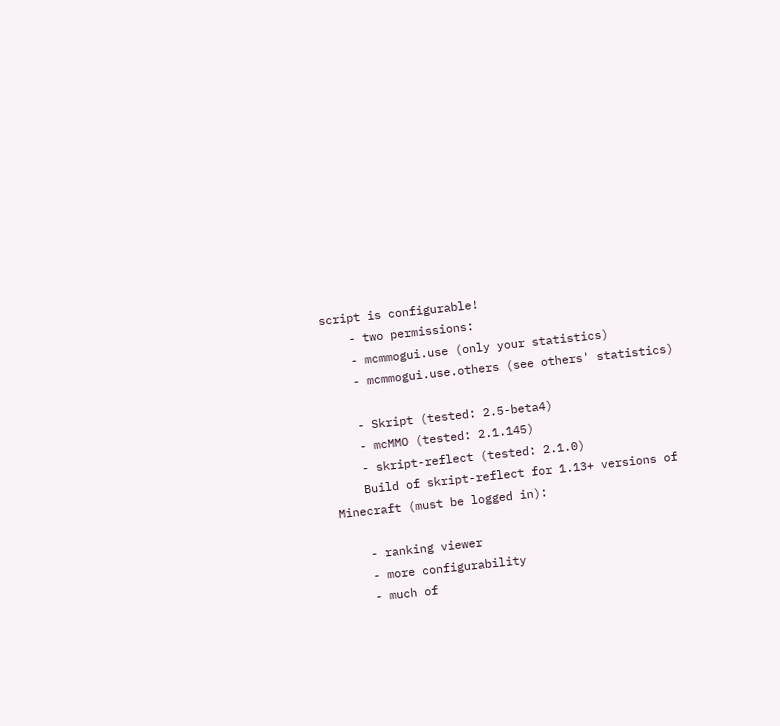script is configurable!
    - two permissions:
    - mcmmogui.use (only your statistics)
    - mcmmogui.use.others (see others' statistics)

    - Skript (tested: 2.5-beta4)
    - mcMMO (tested: 2.1.145)
    - skript-reflect (tested: 2.1.0)
    Build of skript-reflect for 1.13+ versions of Minecraft (must be logged in):

    - ranking viewer
    - more configurability
    - much of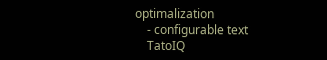optimalization
    - configurable text
    TatoIQ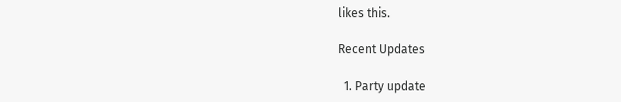likes this.

Recent Updates

  1. Party update